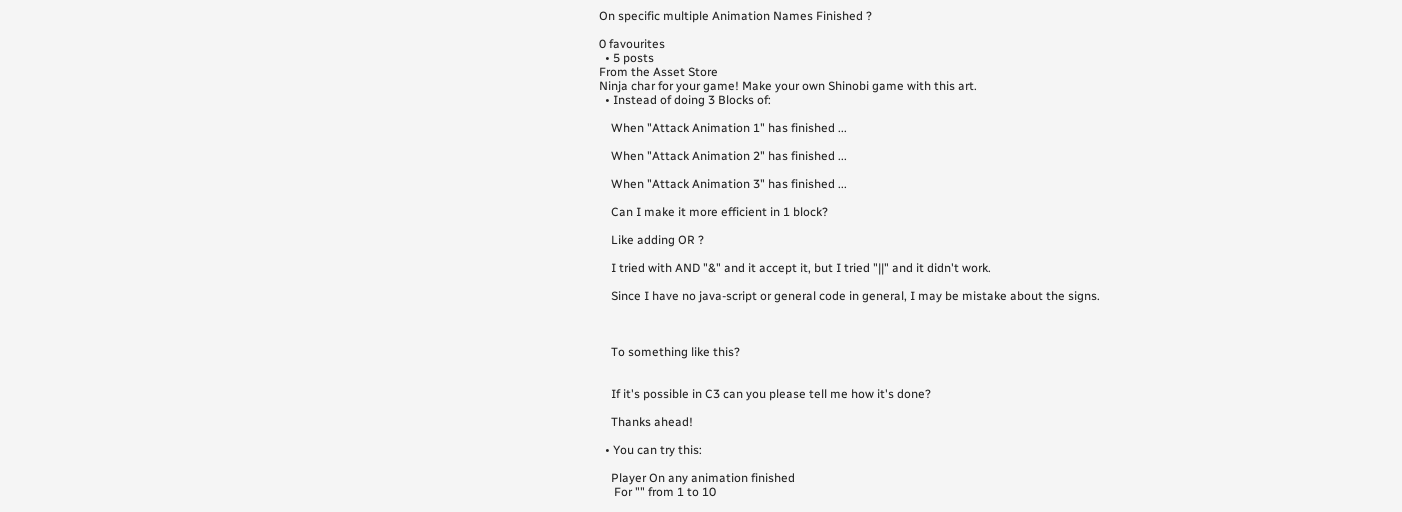On specific multiple Animation Names Finished ?

0 favourites
  • 5 posts
From the Asset Store
Ninja char for your game! Make your own Shinobi game with this art.
  • Instead of doing 3 Blocks of:

    When "Attack Animation 1" has finished ...

    When "Attack Animation 2" has finished ...

    When "Attack Animation 3" has finished ...

    Can I make it more efficient in 1 block?

    Like adding OR ?

    I tried with AND "&" and it accept it, but I tried "||" and it didn't work.

    Since I have no java-script or general code in general, I may be mistake about the signs.



    To something like this?


    If it's possible in C3 can you please tell me how it's done?

    Thanks ahead!

  • You can try this:

    Player On any animation finished
     For "" from 1 to 10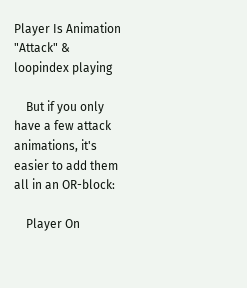Player Is Animation "Attack" & loopindex playing

    But if you only have a few attack animations, it's easier to add them all in an OR-block:

    Player On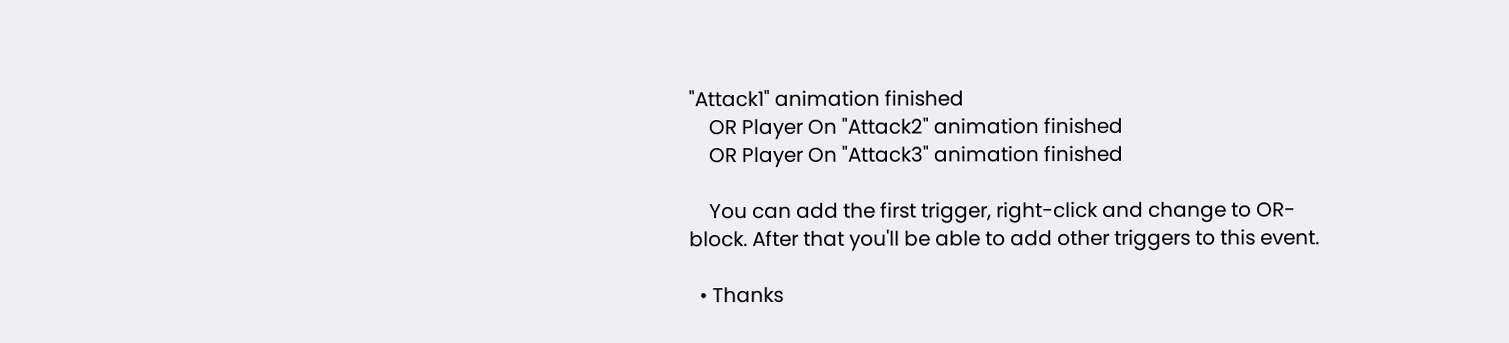"Attack1" animation finished
    OR Player On "Attack2" animation finished
    OR Player On "Attack3" animation finished

    You can add the first trigger, right-click and change to OR-block. After that you'll be able to add other triggers to this event.

  • Thanks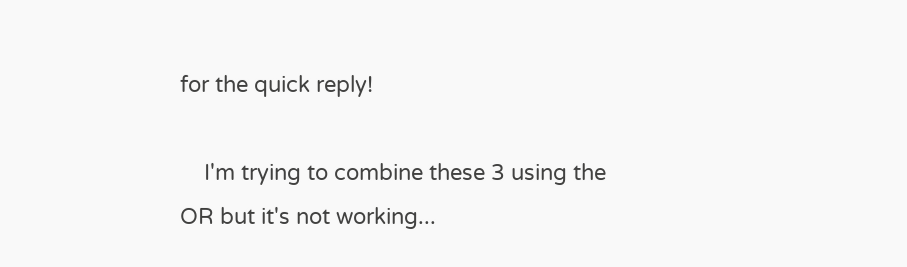for the quick reply!

    I'm trying to combine these 3 using the OR but it's not working...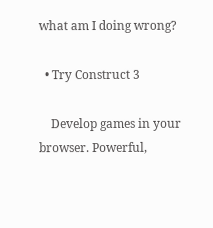what am I doing wrong?

  • Try Construct 3

    Develop games in your browser. Powerful,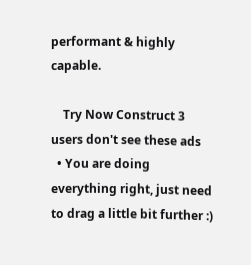performant & highly capable.

    Try Now Construct 3 users don't see these ads
  • You are doing everything right, just need to drag a little bit further :)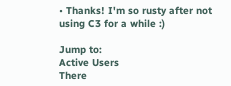• Thanks! I'm so rusty after not using C3 for a while :)

Jump to:
Active Users
There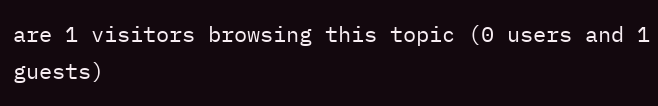are 1 visitors browsing this topic (0 users and 1 guests)